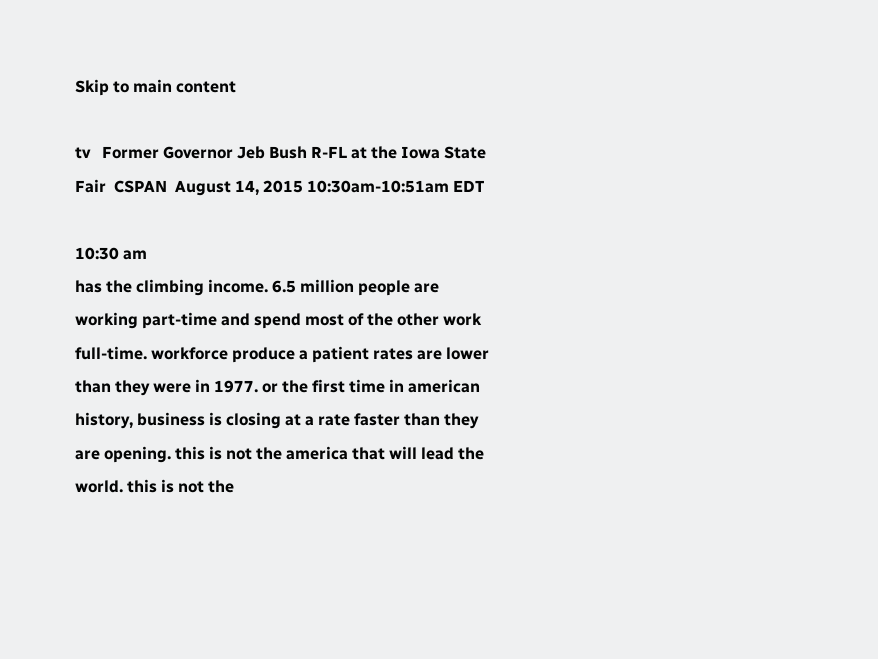Skip to main content

tv   Former Governor Jeb Bush R-FL at the Iowa State Fair  CSPAN  August 14, 2015 10:30am-10:51am EDT

10:30 am
has the climbing income. 6.5 million people are working part-time and spend most of the other work full-time. workforce produce a patient rates are lower than they were in 1977. or the first time in american history, business is closing at a rate faster than they are opening. this is not the america that will lead the world. this is not the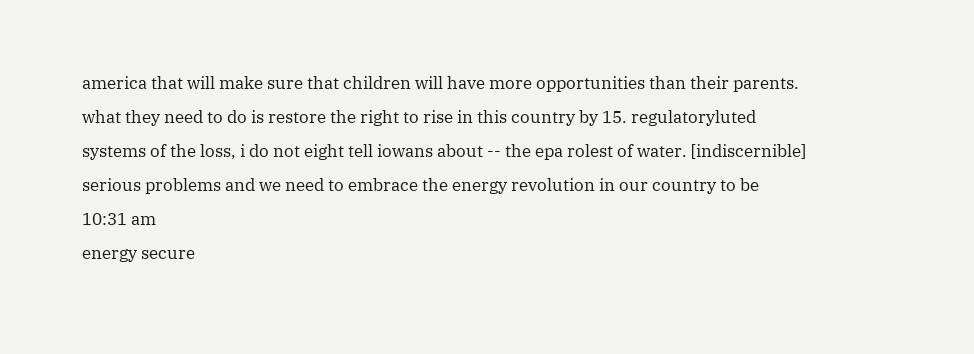america that will make sure that children will have more opportunities than their parents. what they need to do is restore the right to rise in this country by 15. regulatoryluted systems of the loss, i do not eight tell iowans about -- the epa rolest of water. [indiscernible] serious problems and we need to embrace the energy revolution in our country to be
10:31 am
energy secure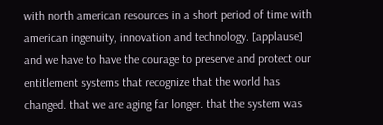with north american resources in a short period of time with american ingenuity, innovation and technology. [applause] and we have to have the courage to preserve and protect our entitlement systems that recognize that the world has changed. that we are aging far longer. that the system was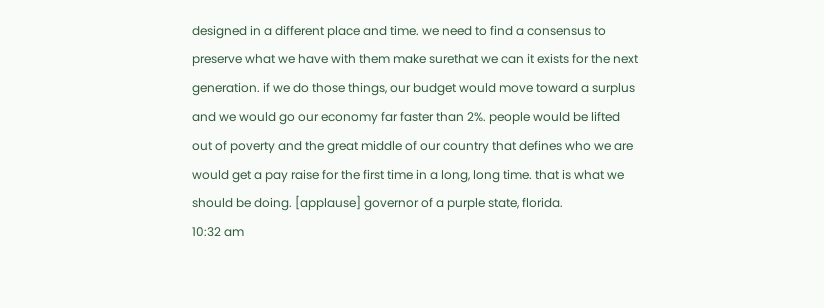designed in a different place and time. we need to find a consensus to preserve what we have with them make surethat we can it exists for the next generation. if we do those things, our budget would move toward a surplus and we would go our economy far faster than 2%. people would be lifted out of poverty and the great middle of our country that defines who we are would get a pay raise for the first time in a long, long time. that is what we should be doing. [applause] governor of a purple state, florida.
10:32 am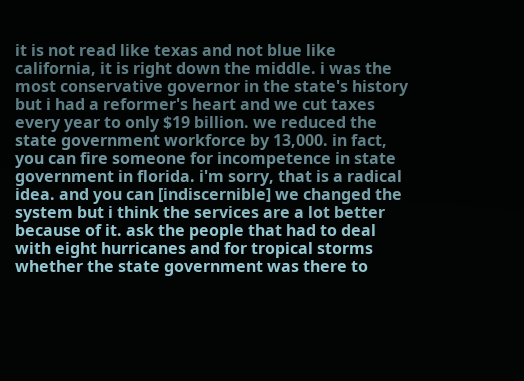it is not read like texas and not blue like california, it is right down the middle. i was the most conservative governor in the state's history but i had a reformer's heart and we cut taxes every year to only $19 billion. we reduced the state government workforce by 13,000. in fact, you can fire someone for incompetence in state government in florida. i'm sorry, that is a radical idea. and you can [indiscernible] we changed the system but i think the services are a lot better because of it. ask the people that had to deal with eight hurricanes and for tropical storms whether the state government was there to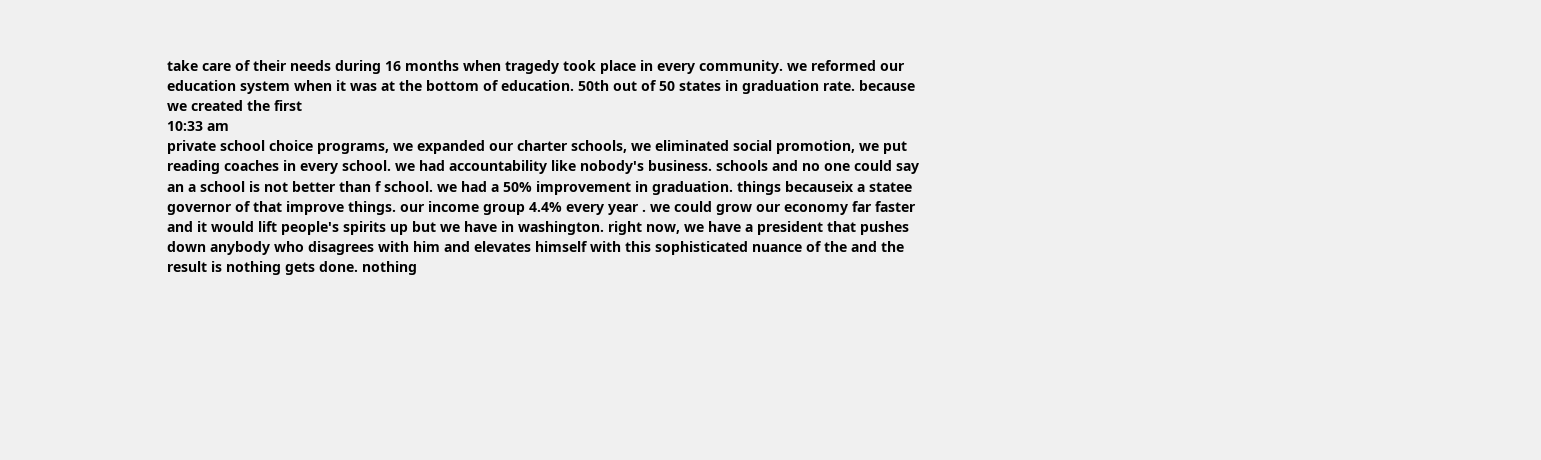take care of their needs during 16 months when tragedy took place in every community. we reformed our education system when it was at the bottom of education. 50th out of 50 states in graduation rate. because we created the first
10:33 am
private school choice programs, we expanded our charter schools, we eliminated social promotion, we put reading coaches in every school. we had accountability like nobody's business. schools and no one could say an a school is not better than f school. we had a 50% improvement in graduation. things becauseix a statee governor of that improve things. our income group 4.4% every year . we could grow our economy far faster and it would lift people's spirits up but we have in washington. right now, we have a president that pushes down anybody who disagrees with him and elevates himself with this sophisticated nuance of the and the result is nothing gets done. nothing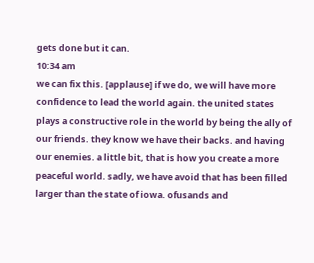gets done but it can.
10:34 am
we can fix this. [applause] if we do, we will have more confidence to lead the world again. the united states plays a constructive role in the world by being the ally of our friends. they know we have their backs. and having our enemies. a little bit, that is how you create a more peaceful world. sadly, we have avoid that has been filled larger than the state of iowa. ofusands and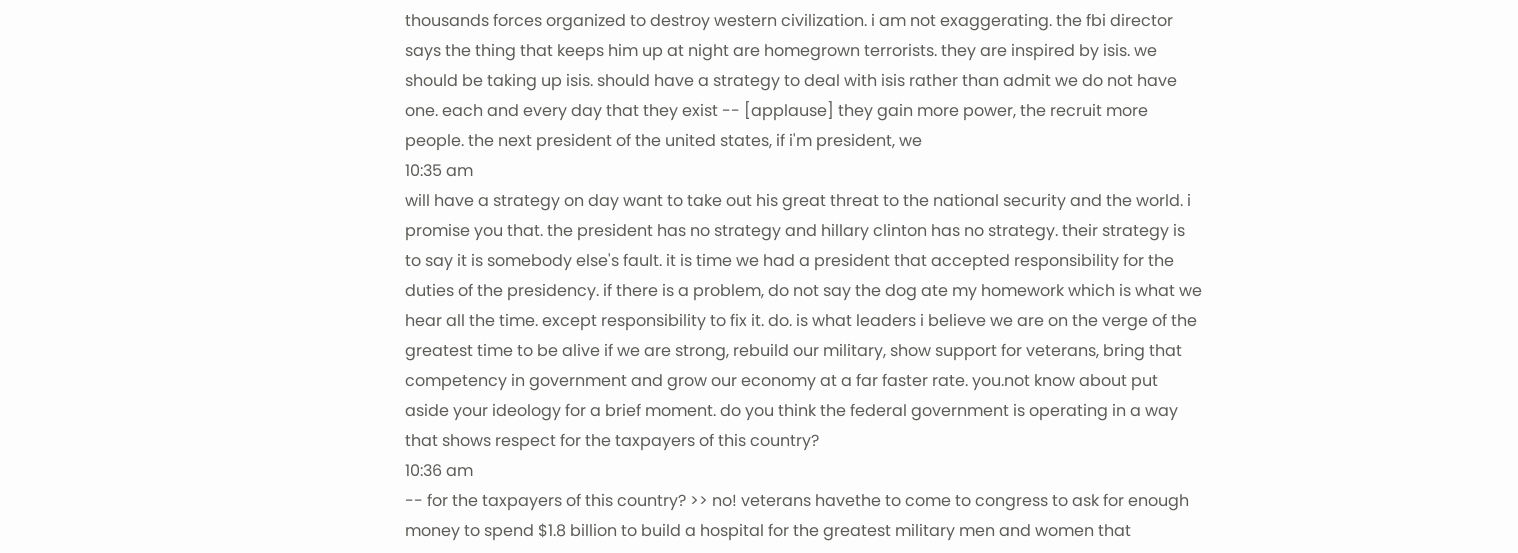thousands forces organized to destroy western civilization. i am not exaggerating. the fbi director says the thing that keeps him up at night are homegrown terrorists. they are inspired by isis. we should be taking up isis. should have a strategy to deal with isis rather than admit we do not have one. each and every day that they exist -- [applause] they gain more power, the recruit more people. the next president of the united states, if i'm president, we
10:35 am
will have a strategy on day want to take out his great threat to the national security and the world. i promise you that. the president has no strategy and hillary clinton has no strategy. their strategy is to say it is somebody else's fault. it is time we had a president that accepted responsibility for the duties of the presidency. if there is a problem, do not say the dog ate my homework which is what we hear all the time. except responsibility to fix it. do. is what leaders i believe we are on the verge of the greatest time to be alive if we are strong, rebuild our military, show support for veterans, bring that competency in government and grow our economy at a far faster rate. you.not know about put aside your ideology for a brief moment. do you think the federal government is operating in a way that shows respect for the taxpayers of this country?
10:36 am
-- for the taxpayers of this country? >> no! veterans havethe to come to congress to ask for enough money to spend $1.8 billion to build a hospital for the greatest military men and women that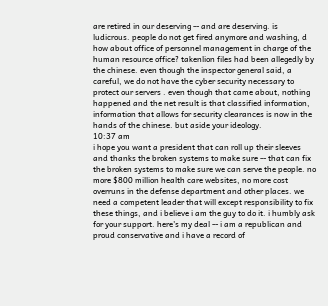are retired in our deserving -- and are deserving. is ludicrous. people do not get fired anymore and washing, d how about office of personnel management in charge of the human resource office? takenlion files had been allegedly by the chinese. even though the inspector general said, a careful, we do not have the cyber security necessary to protect our servers . even though that came about, nothing happened and the net result is that classified information, information that allows for security clearances is now in the hands of the chinese. but aside your ideology.
10:37 am
i hope you want a president that can roll up their sleeves and thanks the broken systems to make sure -- that can fix the broken systems to make sure we can serve the people. no more $800 million health care websites, no more cost overruns in the defense department and other places. we need a competent leader that will except responsibility to fix these things, and i believe i am the guy to do it. i humbly ask for your support. here's my deal -- i am a republican and proud conservative and i have a record of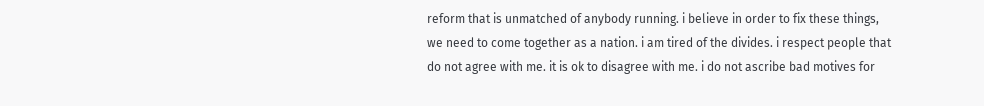reform that is unmatched of anybody running. i believe in order to fix these things, we need to come together as a nation. i am tired of the divides. i respect people that do not agree with me. it is ok to disagree with me. i do not ascribe bad motives for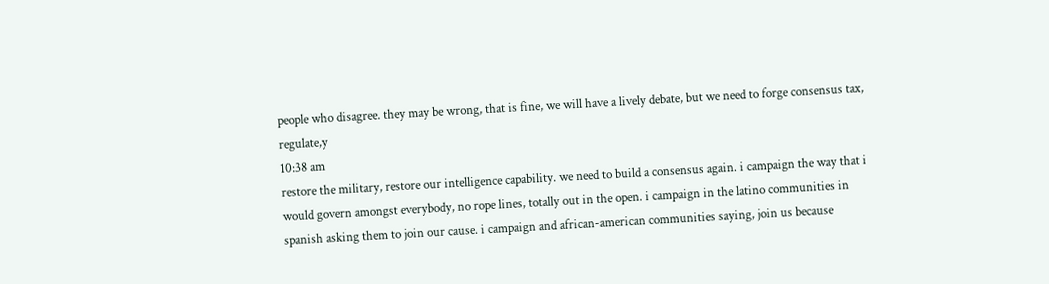people who disagree. they may be wrong, that is fine, we will have a lively debate, but we need to forge consensus tax, regulate,y
10:38 am
restore the military, restore our intelligence capability. we need to build a consensus again. i campaign the way that i would govern amongst everybody, no rope lines, totally out in the open. i campaign in the latino communities in spanish asking them to join our cause. i campaign and african-american communities saying, join us because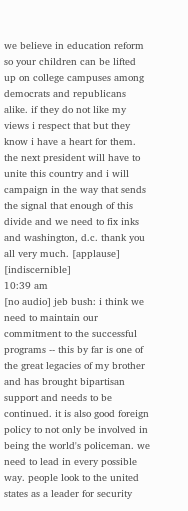we believe in education reform so your children can be lifted up on college campuses among democrats and republicans alike. if they do not like my views i respect that but they know i have a heart for them. the next president will have to unite this country and i will campaign in the way that sends the signal that enough of this divide and we need to fix inks and washington, d.c. thank you all very much. [applause] [indiscernible]
10:39 am
[no audio] jeb bush: i think we need to maintain our commitment to the successful programs -- this by far is one of the great legacies of my brother and has brought bipartisan support and needs to be continued. it is also good foreign policy to not only be involved in being the world's policeman. we need to lead in every possible way. people look to the united states as a leader for security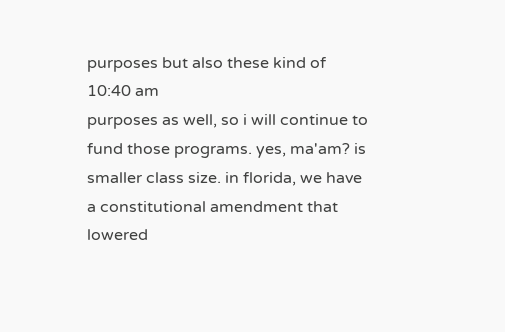purposes but also these kind of
10:40 am
purposes as well, so i will continue to fund those programs. yes, ma'am? is smaller class size. in florida, we have a constitutional amendment that lowered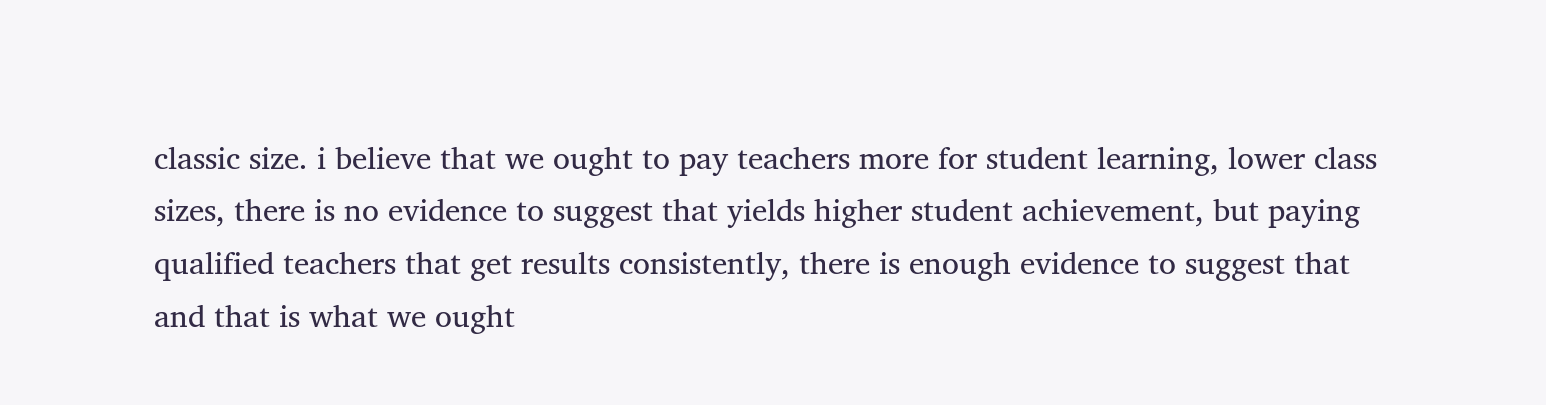classic size. i believe that we ought to pay teachers more for student learning, lower class sizes, there is no evidence to suggest that yields higher student achievement, but paying qualified teachers that get results consistently, there is enough evidence to suggest that and that is what we ought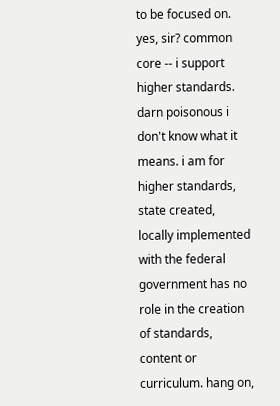to be focused on. yes, sir? common core -- i support higher standards. darn poisonous i don't know what it means. i am for higher standards, state created, locally implemented with the federal government has no role in the creation of standards, content or curriculum. hang on,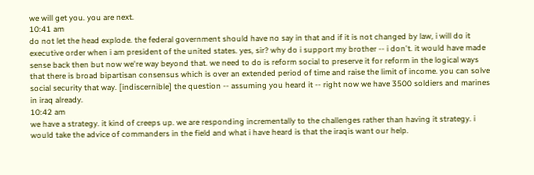we will get you. you are next.
10:41 am
do not let the head explode. the federal government should have no say in that and if it is not changed by law, i will do it executive order when i am president of the united states. yes, sir? why do i support my brother -- i don't. it would have made sense back then but now we're way beyond that. we need to do is reform social to preserve it for reform in the logical ways that there is broad bipartisan consensus which is over an extended period of time and raise the limit of income. you can solve social security that way. [indiscernible] the question -- assuming you heard it -- right now we have 3500 soldiers and marines in iraq already.
10:42 am
we have a strategy. it kind of creeps up. we are responding incrementally to the challenges rather than having it strategy. i would take the advice of commanders in the field and what i have heard is that the iraqis want our help.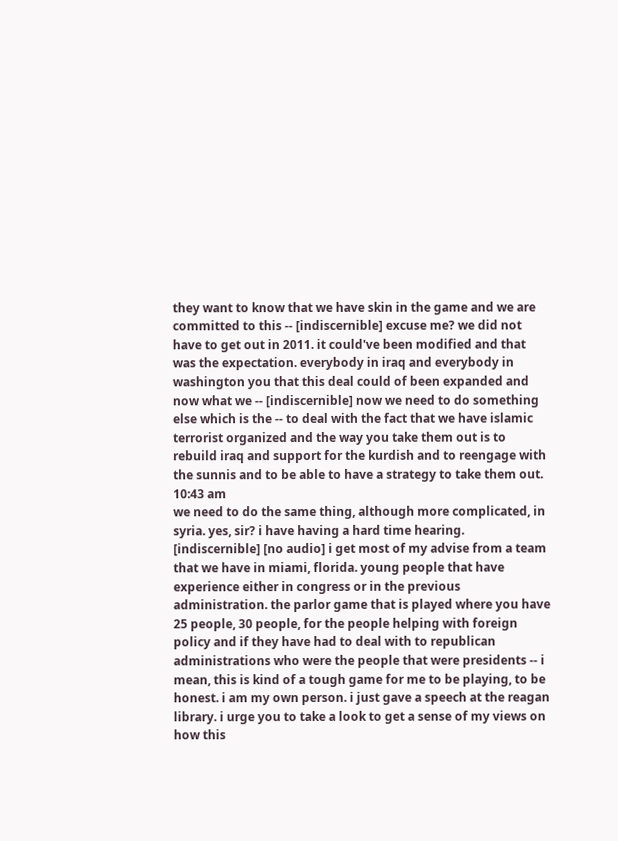they want to know that we have skin in the game and we are committed to this -- [indiscernible] excuse me? we did not have to get out in 2011. it could've been modified and that was the expectation. everybody in iraq and everybody in washington you that this deal could of been expanded and now what we -- [indiscernible] now we need to do something else which is the -- to deal with the fact that we have islamic terrorist organized and the way you take them out is to rebuild iraq and support for the kurdish and to reengage with the sunnis and to be able to have a strategy to take them out.
10:43 am
we need to do the same thing, although more complicated, in syria. yes, sir? i have having a hard time hearing. [indiscernible] [no audio] i get most of my advise from a team that we have in miami, florida. young people that have experience either in congress or in the previous administration. the parlor game that is played where you have 25 people, 30 people, for the people helping with foreign policy and if they have had to deal with to republican administrations who were the people that were presidents -- i mean, this is kind of a tough game for me to be playing, to be honest. i am my own person. i just gave a speech at the reagan library. i urge you to take a look to get a sense of my views on how this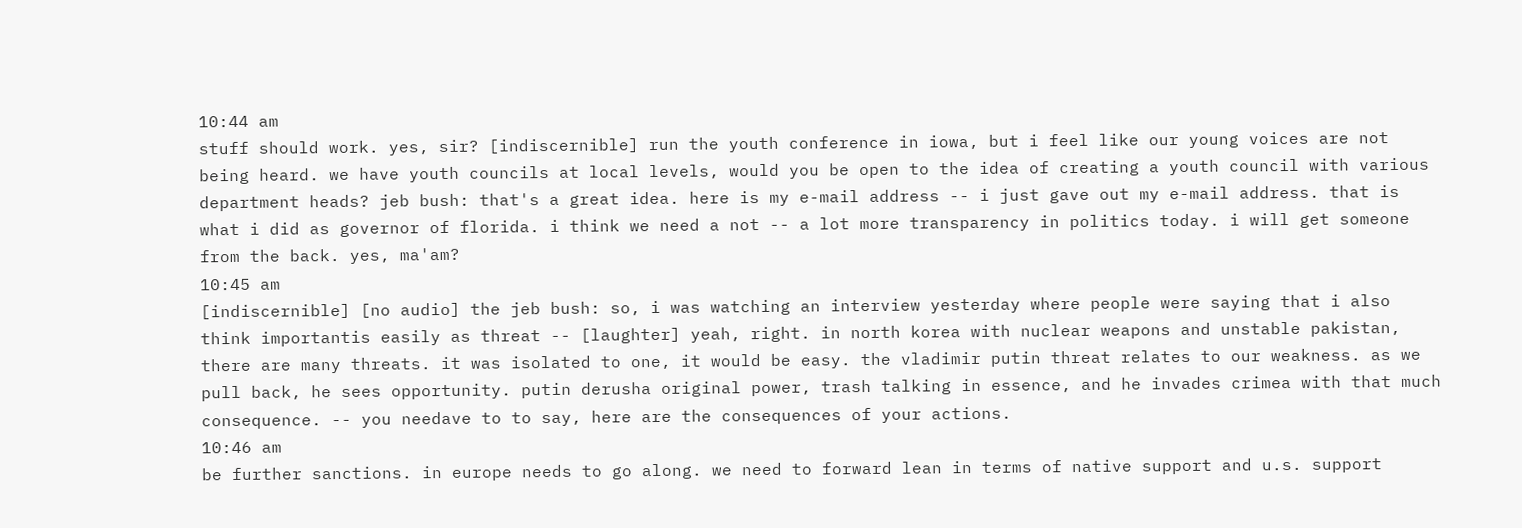10:44 am
stuff should work. yes, sir? [indiscernible] run the youth conference in iowa, but i feel like our young voices are not being heard. we have youth councils at local levels, would you be open to the idea of creating a youth council with various department heads? jeb bush: that's a great idea. here is my e-mail address -- i just gave out my e-mail address. that is what i did as governor of florida. i think we need a not -- a lot more transparency in politics today. i will get someone from the back. yes, ma'am?
10:45 am
[indiscernible] [no audio] the jeb bush: so, i was watching an interview yesterday where people were saying that i also think importantis easily as threat -- [laughter] yeah, right. in north korea with nuclear weapons and unstable pakistan, there are many threats. it was isolated to one, it would be easy. the vladimir putin threat relates to our weakness. as we pull back, he sees opportunity. putin derusha original power, trash talking in essence, and he invades crimea with that much consequence. -- you needave to to say, here are the consequences of your actions.
10:46 am
be further sanctions. in europe needs to go along. we need to forward lean in terms of native support and u.s. support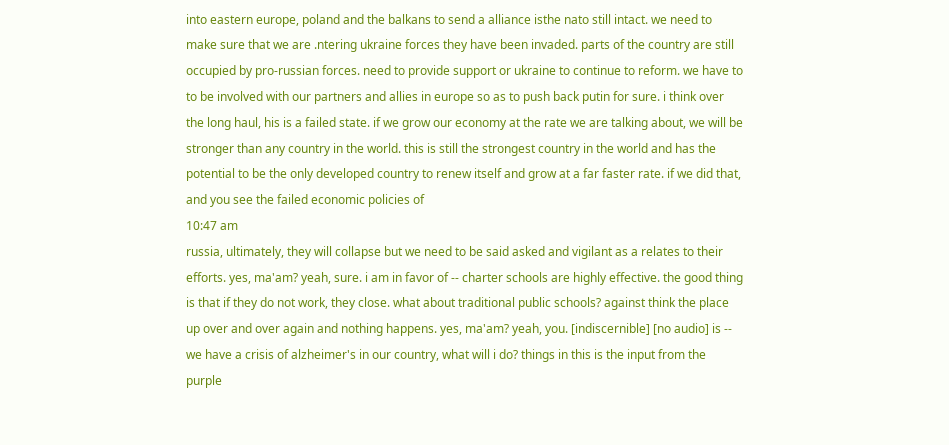into eastern europe, poland and the balkans to send a alliance isthe nato still intact. we need to make sure that we are .ntering ukraine forces they have been invaded. parts of the country are still occupied by pro-russian forces. need to provide support or ukraine to continue to reform. we have to to be involved with our partners and allies in europe so as to push back putin for sure. i think over the long haul, his is a failed state. if we grow our economy at the rate we are talking about, we will be stronger than any country in the world. this is still the strongest country in the world and has the potential to be the only developed country to renew itself and grow at a far faster rate. if we did that, and you see the failed economic policies of
10:47 am
russia, ultimately, they will collapse but we need to be said asked and vigilant as a relates to their efforts. yes, ma'am? yeah, sure. i am in favor of -- charter schools are highly effective. the good thing is that if they do not work, they close. what about traditional public schools? against think the place up over and over again and nothing happens. yes, ma'am? yeah, you. [indiscernible] [no audio] is -- we have a crisis of alzheimer's in our country, what will i do? things in this is the input from the purple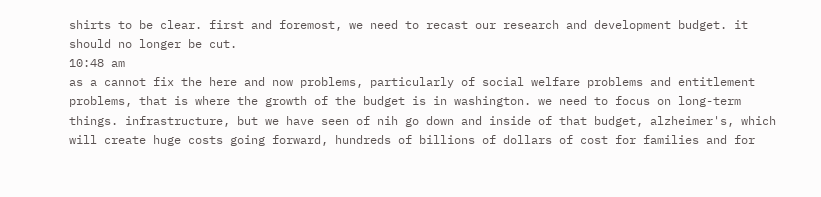shirts to be clear. first and foremost, we need to recast our research and development budget. it should no longer be cut.
10:48 am
as a cannot fix the here and now problems, particularly of social welfare problems and entitlement problems, that is where the growth of the budget is in washington. we need to focus on long-term things. infrastructure, but we have seen of nih go down and inside of that budget, alzheimer's, which will create huge costs going forward, hundreds of billions of dollars of cost for families and for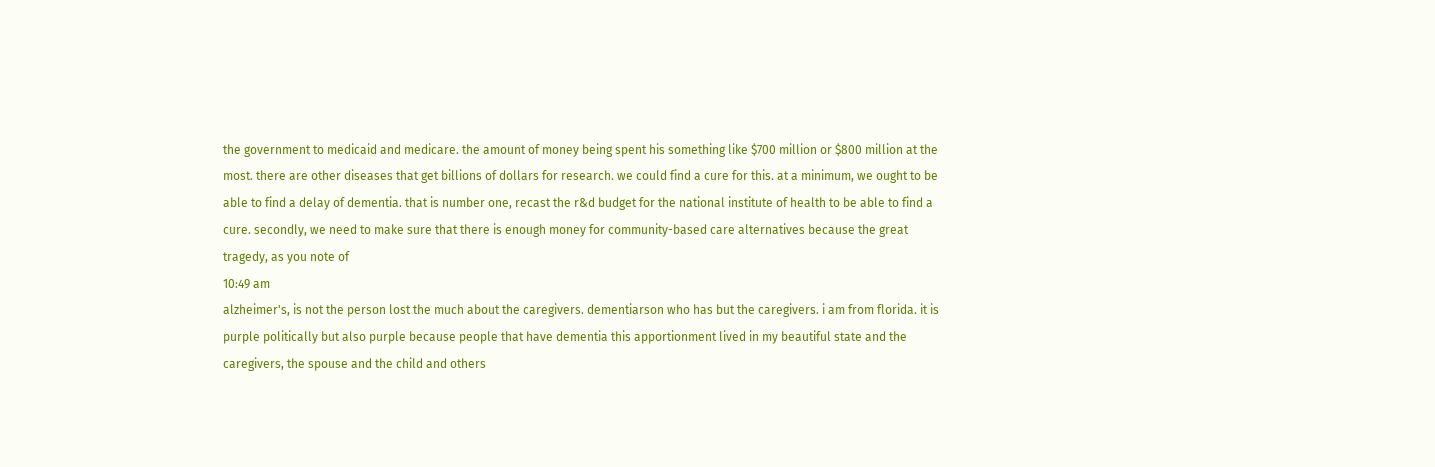the government to medicaid and medicare. the amount of money being spent his something like $700 million or $800 million at the most. there are other diseases that get billions of dollars for research. we could find a cure for this. at a minimum, we ought to be able to find a delay of dementia. that is number one, recast the r&d budget for the national institute of health to be able to find a cure. secondly, we need to make sure that there is enough money for community-based care alternatives because the great tragedy, as you note of
10:49 am
alzheimer's, is not the person lost the much about the caregivers. dementiarson who has but the caregivers. i am from florida. it is purple politically but also purple because people that have dementia this apportionment lived in my beautiful state and the caregivers, the spouse and the child and others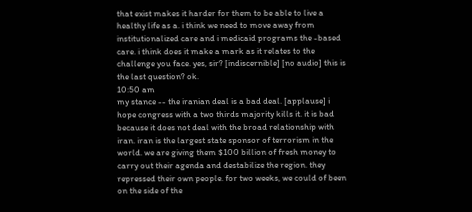that exist makes it harder for them to be able to live a healthy life as a. i think we need to move away from institutionalized care and i medicaid programs the -based care. i think does it make a mark as it relates to the challenge you face. yes, sir? [indiscernible] [no audio] this is the last question? ok.
10:50 am
my stance -- the iranian deal is a bad deal. [applause] i hope congress with a two thirds majority kills it. it is bad because it does not deal with the broad relationship with iran. iran is the largest state sponsor of terrorism in the world. we are giving them $100 billion of fresh money to carry out their agenda and destabilize the region. they repressed their own people. for two weeks, we could of been on the side of the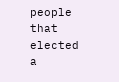people that elected a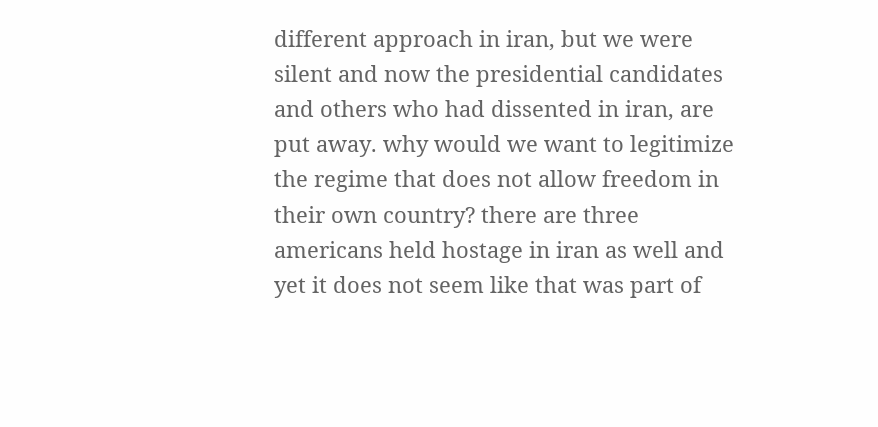different approach in iran, but we were silent and now the presidential candidates and others who had dissented in iran, are put away. why would we want to legitimize the regime that does not allow freedom in their own country? there are three americans held hostage in iran as well and yet it does not seem like that was part of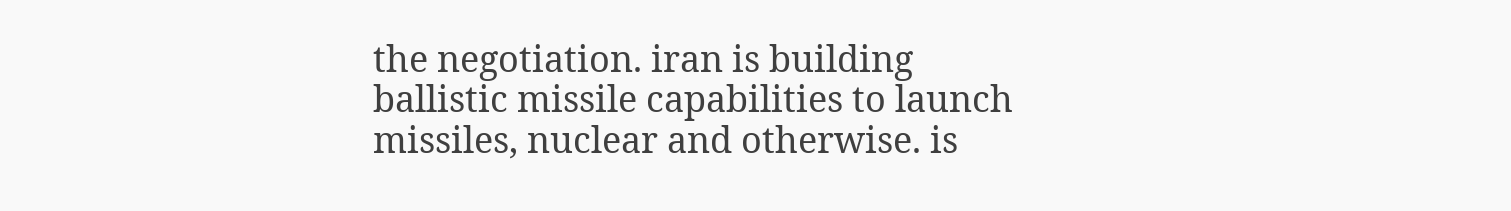the negotiation. iran is building ballistic missile capabilities to launch missiles, nuclear and otherwise. is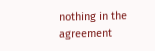nothing in the agreement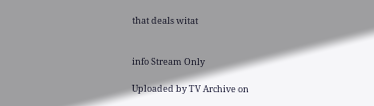that deals witat


info Stream Only

Uploaded by TV Archive on